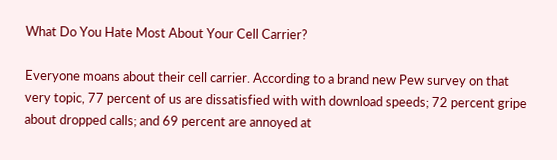What Do You Hate Most About Your Cell Carrier?

Everyone moans about their cell carrier. According to a brand new Pew survey on that very topic, 77 percent of us are dissatisfied with with download speeds; 72 percent gripe about dropped calls; and 69 percent are annoyed at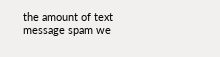the amount of text message spam we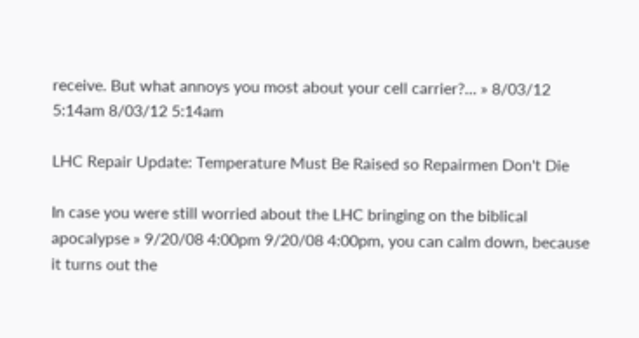receive. But what annoys you most about your cell carrier?… » 8/03/12 5:14am 8/03/12 5:14am

LHC Repair Update: Temperature Must Be Raised so Repairmen Don't Die

In case you were still worried about the LHC bringing on the biblical apocalypse » 9/20/08 4:00pm 9/20/08 4:00pm, you can calm down, because it turns out the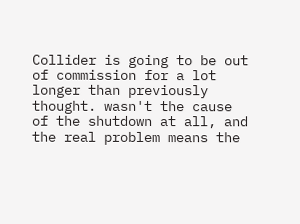Collider is going to be out of commission for a lot longer than previously thought. wasn't the cause of the shutdown at all, and the real problem means the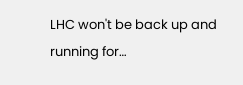LHC won't be back up and running for…